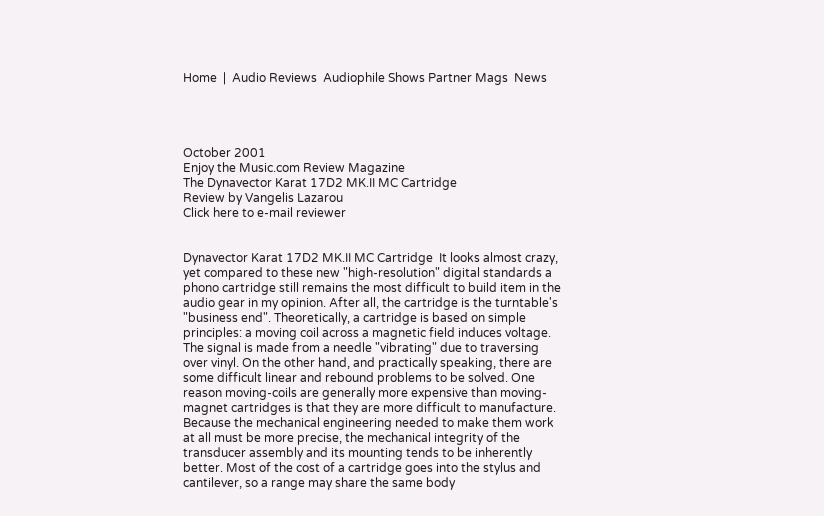Home  |  Audio Reviews  Audiophile Shows Partner Mags  News




October 2001
Enjoy the Music.com Review Magazine
The Dynavector Karat 17D2 MK.II MC Cartridge
Review by Vangelis Lazarou
Click here to e-mail reviewer


Dynavector Karat 17D2 MK.II MC Cartridge  It looks almost crazy, yet compared to these new "high-resolution" digital standards a phono cartridge still remains the most difficult to build item in the audio gear in my opinion. After all, the cartridge is the turntable's "business end". Theoretically, a cartridge is based on simple principles: a moving coil across a magnetic field induces voltage. The signal is made from a needle "vibrating" due to traversing over vinyl. On the other hand, and practically speaking, there are some difficult linear and rebound problems to be solved. One reason moving-coils are generally more expensive than moving-magnet cartridges is that they are more difficult to manufacture. Because the mechanical engineering needed to make them work at all must be more precise, the mechanical integrity of the transducer assembly and its mounting tends to be inherently better. Most of the cost of a cartridge goes into the stylus and cantilever, so a range may share the same body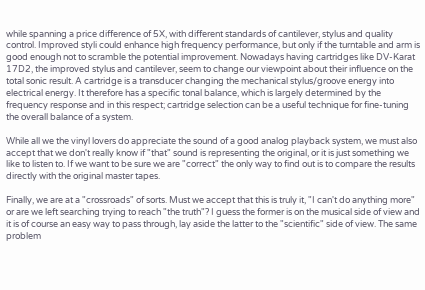while spanning a price difference of 5X, with different standards of cantilever, stylus and quality control. Improved styli could enhance high frequency performance, but only if the turntable and arm is good enough not to scramble the potential improvement. Nowadays having cartridges like DV-Karat 17D2, the improved stylus and cantilever, seem to change our viewpoint about their influence on the total sonic result. A cartridge is a transducer changing the mechanical stylus/groove energy into electrical energy. It therefore has a specific tonal balance, which is largely determined by the frequency response and in this respect; cartridge selection can be a useful technique for fine-tuning the overall balance of a system.

While all we the vinyl lovers do appreciate the sound of a good analog playback system, we must also accept that we don't really know if "that" sound is representing the original, or it is just something we like to listen to. If we want to be sure we are "correct" the only way to find out is to compare the results directly with the original master tapes.

Finally, we are at a "crossroads" of sorts. Must we accept that this is truly it, "I can't do anything more" or are we left searching trying to reach "the truth"? I guess the former is on the musical side of view and it is of course an easy way to pass through, lay aside the latter to the "scientific" side of view. The same problem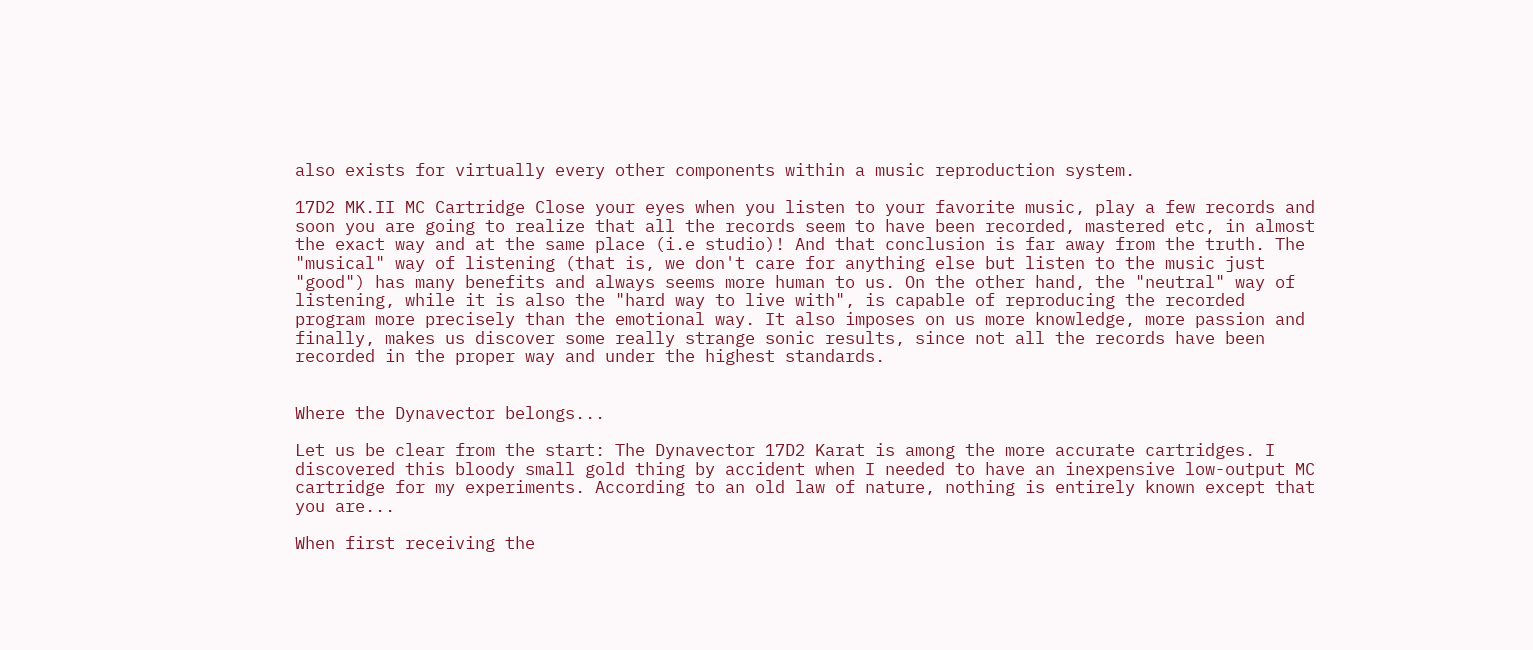also exists for virtually every other components within a music reproduction system.

17D2 MK.II MC Cartridge Close your eyes when you listen to your favorite music, play a few records and soon you are going to realize that all the records seem to have been recorded, mastered etc, in almost the exact way and at the same place (i.e studio)! And that conclusion is far away from the truth. The "musical" way of listening (that is, we don't care for anything else but listen to the music just "good") has many benefits and always seems more human to us. On the other hand, the "neutral" way of listening, while it is also the "hard way to live with", is capable of reproducing the recorded program more precisely than the emotional way. It also imposes on us more knowledge, more passion and finally, makes us discover some really strange sonic results, since not all the records have been recorded in the proper way and under the highest standards.


Where the Dynavector belongs...

Let us be clear from the start: The Dynavector 17D2 Karat is among the more accurate cartridges. I discovered this bloody small gold thing by accident when I needed to have an inexpensive low-output MC cartridge for my experiments. According to an old law of nature, nothing is entirely known except that you are...

When first receiving the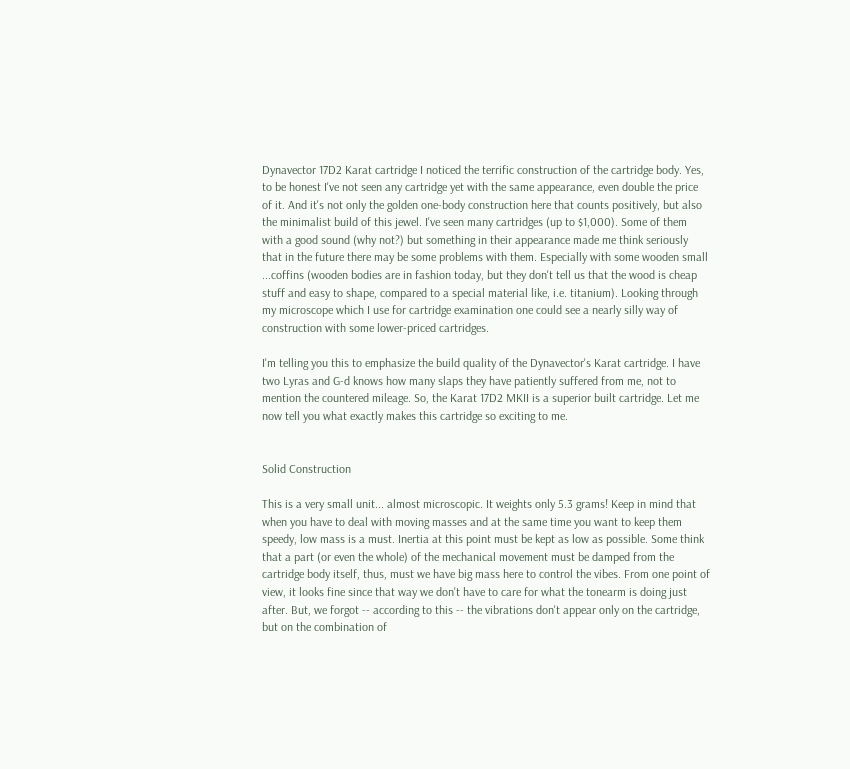Dynavector 17D2 Karat cartridge I noticed the terrific construction of the cartridge body. Yes, to be honest I've not seen any cartridge yet with the same appearance, even double the price of it. And it's not only the golden one-body construction here that counts positively, but also the minimalist build of this jewel. I've seen many cartridges (up to $1,000). Some of them with a good sound (why not?) but something in their appearance made me think seriously that in the future there may be some problems with them. Especially with some wooden small ...coffins (wooden bodies are in fashion today, but they don't tell us that the wood is cheap stuff and easy to shape, compared to a special material like, i.e. titanium). Looking through my microscope which I use for cartridge examination one could see a nearly silly way of construction with some lower-priced cartridges.

I'm telling you this to emphasize the build quality of the Dynavector's Karat cartridge. I have two Lyras and G-d knows how many slaps they have patiently suffered from me, not to mention the countered mileage. So, the Karat 17D2 MKII is a superior built cartridge. Let me now tell you what exactly makes this cartridge so exciting to me.


Solid Construction

This is a very small unit... almost microscopic. It weights only 5.3 grams! Keep in mind that when you have to deal with moving masses and at the same time you want to keep them speedy, low mass is a must. Inertia at this point must be kept as low as possible. Some think that a part (or even the whole) of the mechanical movement must be damped from the cartridge body itself, thus, must we have big mass here to control the vibes. From one point of view, it looks fine since that way we don't have to care for what the tonearm is doing just after. But, we forgot -- according to this -- the vibrations don't appear only on the cartridge, but on the combination of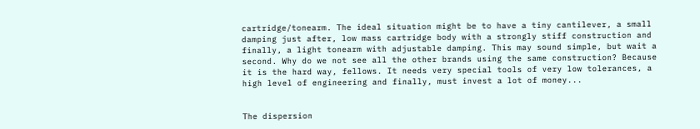cartridge/tonearm. The ideal situation might be to have a tiny cantilever, a small damping just after, low mass cartridge body with a strongly stiff construction and finally, a light tonearm with adjustable damping. This may sound simple, but wait a second. Why do we not see all the other brands using the same construction? Because it is the hard way, fellows. It needs very special tools of very low tolerances, a high level of engineering and finally, must invest a lot of money...


The dispersion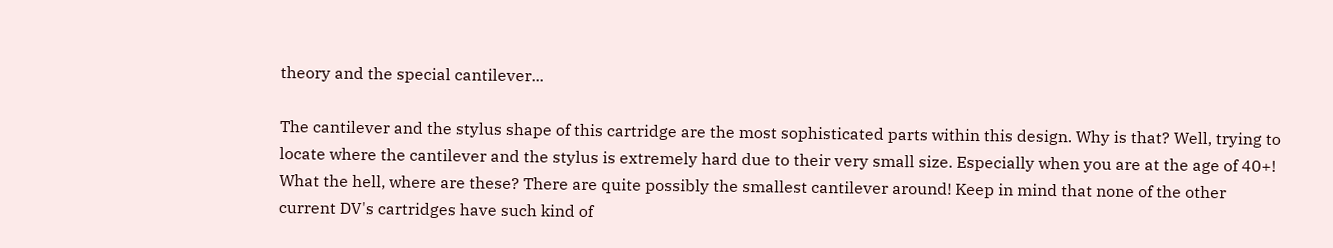theory and the special cantilever...

The cantilever and the stylus shape of this cartridge are the most sophisticated parts within this design. Why is that? Well, trying to locate where the cantilever and the stylus is extremely hard due to their very small size. Especially when you are at the age of 40+! What the hell, where are these? There are quite possibly the smallest cantilever around! Keep in mind that none of the other current DV's cartridges have such kind of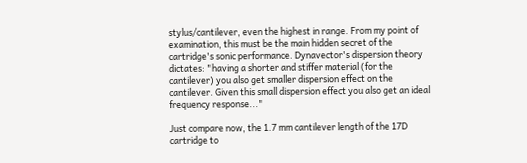stylus/cantilever, even the highest in range. From my point of examination, this must be the main hidden secret of the cartridge's sonic performance. Dynavector's dispersion theory dictates: "having a shorter and stiffer material (for the cantilever) you also get smaller dispersion effect on the cantilever. Given this small dispersion effect you also get an ideal frequency response..."

Just compare now, the 1.7 mm cantilever length of the 17D cartridge to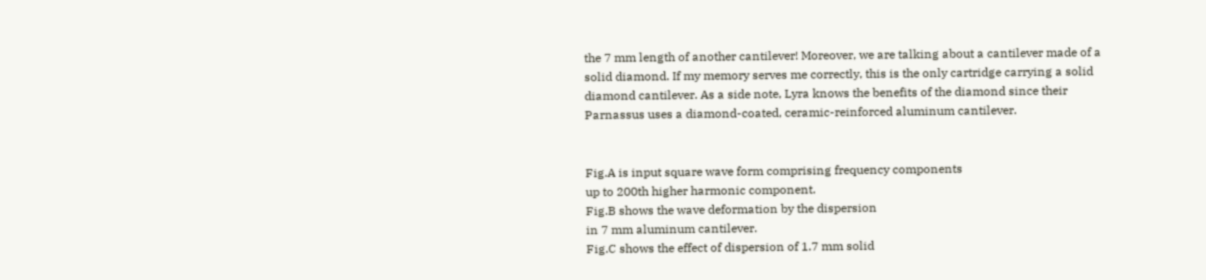the 7 mm length of another cantilever! Moreover, we are talking about a cantilever made of a solid diamond. If my memory serves me correctly, this is the only cartridge carrying a solid diamond cantilever. As a side note, Lyra knows the benefits of the diamond since their Parnassus uses a diamond-coated, ceramic-reinforced aluminum cantilever.


Fig.A is input square wave form comprising frequency components
up to 200th higher harmonic component.
Fig.B shows the wave deformation by the dispersion
in 7 mm aluminum cantilever.
Fig.C shows the effect of dispersion of 1.7 mm solid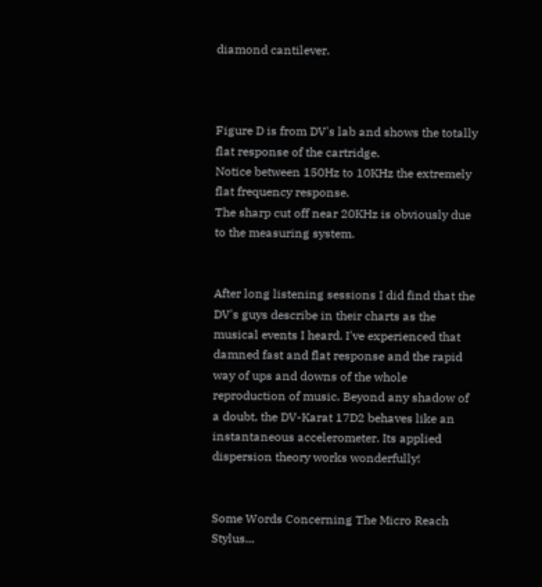diamond cantilever.



Figure D is from DV's lab and shows the totally flat response of the cartridge.
Notice between 150Hz to 10KHz the extremely flat frequency response.
The sharp cut off near 20KHz is obviously due to the measuring system.


After long listening sessions I did find that the DV's guys describe in their charts as the musical events I heard. I've experienced that damned fast and flat response and the rapid way of ups and downs of the whole reproduction of music. Beyond any shadow of a doubt, the DV-Karat 17D2 behaves like an instantaneous accelerometer. Its applied dispersion theory works wonderfully!


Some Words Concerning The Micro Reach Stylus...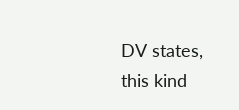DV states, this kind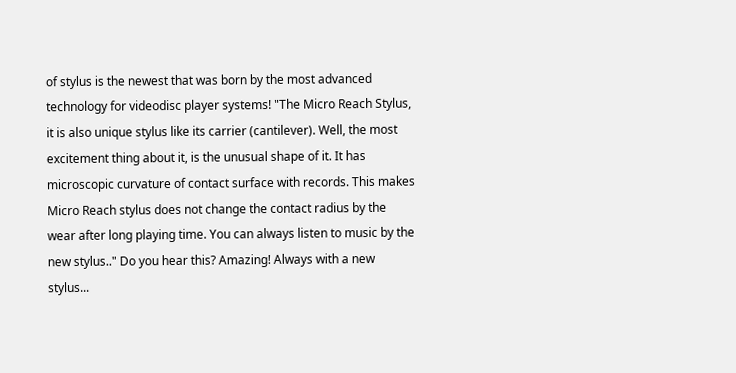of stylus is the newest that was born by the most advanced technology for videodisc player systems! "The Micro Reach Stylus, it is also unique stylus like its carrier (cantilever). Well, the most excitement thing about it, is the unusual shape of it. It has microscopic curvature of contact surface with records. This makes Micro Reach stylus does not change the contact radius by the wear after long playing time. You can always listen to music by the new stylus.." Do you hear this? Amazing! Always with a new stylus...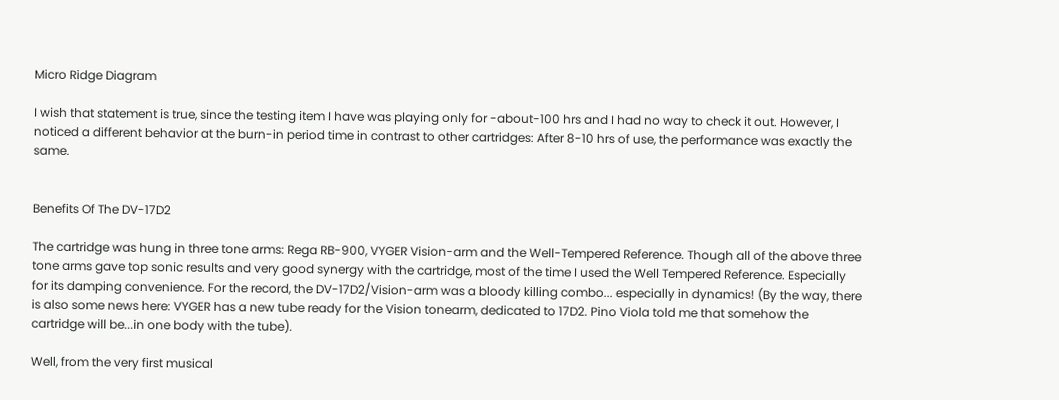Micro Ridge Diagram

I wish that statement is true, since the testing item I have was playing only for -about-100 hrs and I had no way to check it out. However, I noticed a different behavior at the burn-in period time in contrast to other cartridges: After 8-10 hrs of use, the performance was exactly the same.


Benefits Of The DV-17D2

The cartridge was hung in three tone arms: Rega RB-900, VYGER Vision-arm and the Well-Tempered Reference. Though all of the above three tone arms gave top sonic results and very good synergy with the cartridge, most of the time I used the Well Tempered Reference. Especially for its damping convenience. For the record, the DV-17D2/Vision-arm was a bloody killing combo... especially in dynamics! (By the way, there is also some news here: VYGER has a new tube ready for the Vision tonearm, dedicated to 17D2. Pino Viola told me that somehow the cartridge will be...in one body with the tube).

Well, from the very first musical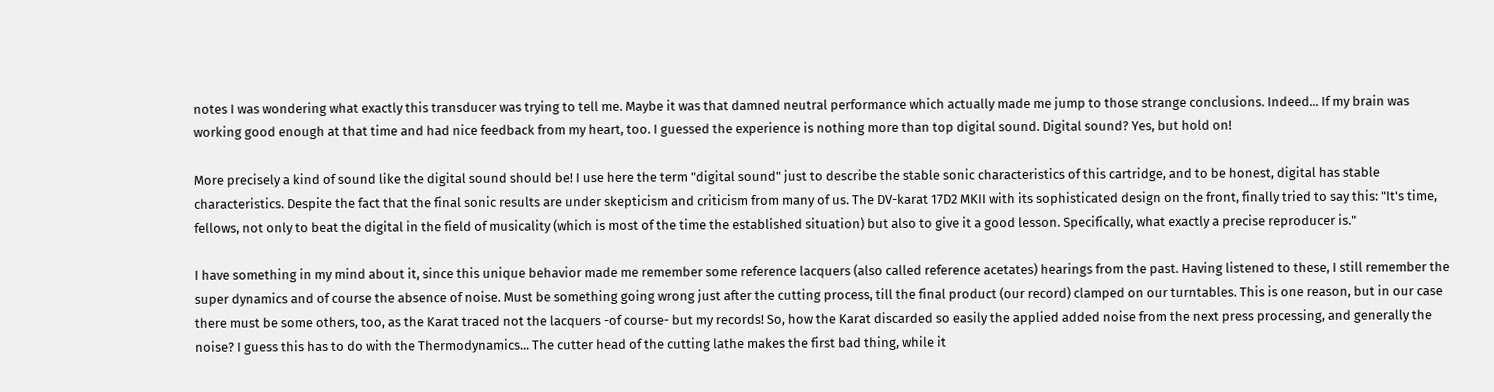notes I was wondering what exactly this transducer was trying to tell me. Maybe it was that damned neutral performance which actually made me jump to those strange conclusions. Indeed... If my brain was working good enough at that time and had nice feedback from my heart, too. I guessed the experience is nothing more than top digital sound. Digital sound? Yes, but hold on!

More precisely a kind of sound like the digital sound should be! I use here the term "digital sound" just to describe the stable sonic characteristics of this cartridge, and to be honest, digital has stable characteristics. Despite the fact that the final sonic results are under skepticism and criticism from many of us. The DV-karat 17D2 MKII with its sophisticated design on the front, finally tried to say this: "It's time, fellows, not only to beat the digital in the field of musicality (which is most of the time the established situation) but also to give it a good lesson. Specifically, what exactly a precise reproducer is."

I have something in my mind about it, since this unique behavior made me remember some reference lacquers (also called reference acetates) hearings from the past. Having listened to these, I still remember the super dynamics and of course the absence of noise. Must be something going wrong just after the cutting process, till the final product (our record) clamped on our turntables. This is one reason, but in our case there must be some others, too, as the Karat traced not the lacquers -of course- but my records! So, how the Karat discarded so easily the applied added noise from the next press processing, and generally the noise? I guess this has to do with the Thermodynamics... The cutter head of the cutting lathe makes the first bad thing, while it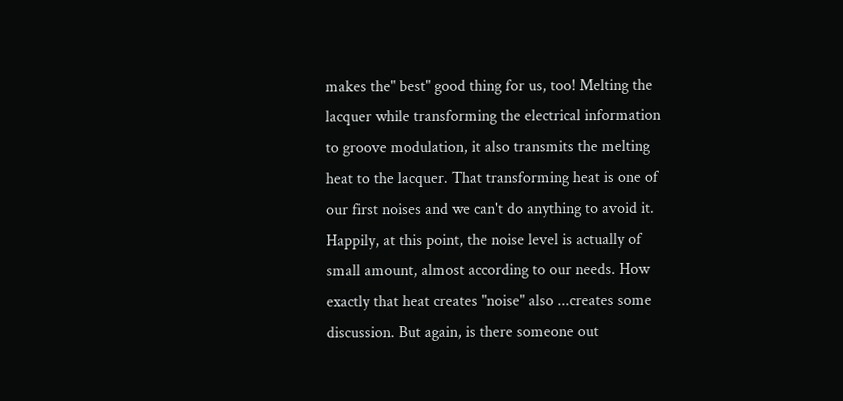makes the" best" good thing for us, too! Melting the lacquer while transforming the electrical information to groove modulation, it also transmits the melting heat to the lacquer. That transforming heat is one of our first noises and we can't do anything to avoid it. Happily, at this point, the noise level is actually of small amount, almost according to our needs. How exactly that heat creates "noise" also ...creates some discussion. But again, is there someone out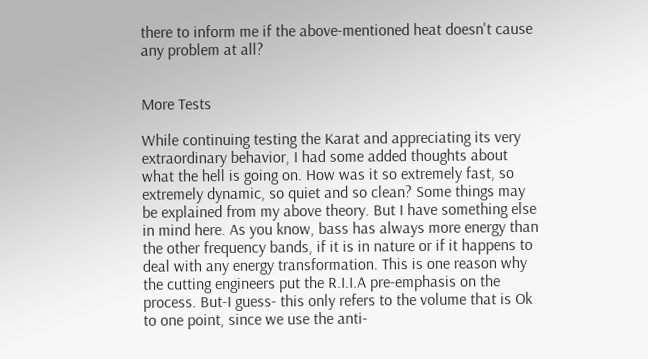there to inform me if the above-mentioned heat doesn't cause any problem at all?


More Tests

While continuing testing the Karat and appreciating its very extraordinary behavior, I had some added thoughts about what the hell is going on. How was it so extremely fast, so extremely dynamic, so quiet and so clean? Some things may be explained from my above theory. But I have something else in mind here. As you know, bass has always more energy than the other frequency bands, if it is in nature or if it happens to deal with any energy transformation. This is one reason why the cutting engineers put the R.I.I.A pre-emphasis on the process. But-I guess- this only refers to the volume that is Ok to one point, since we use the anti-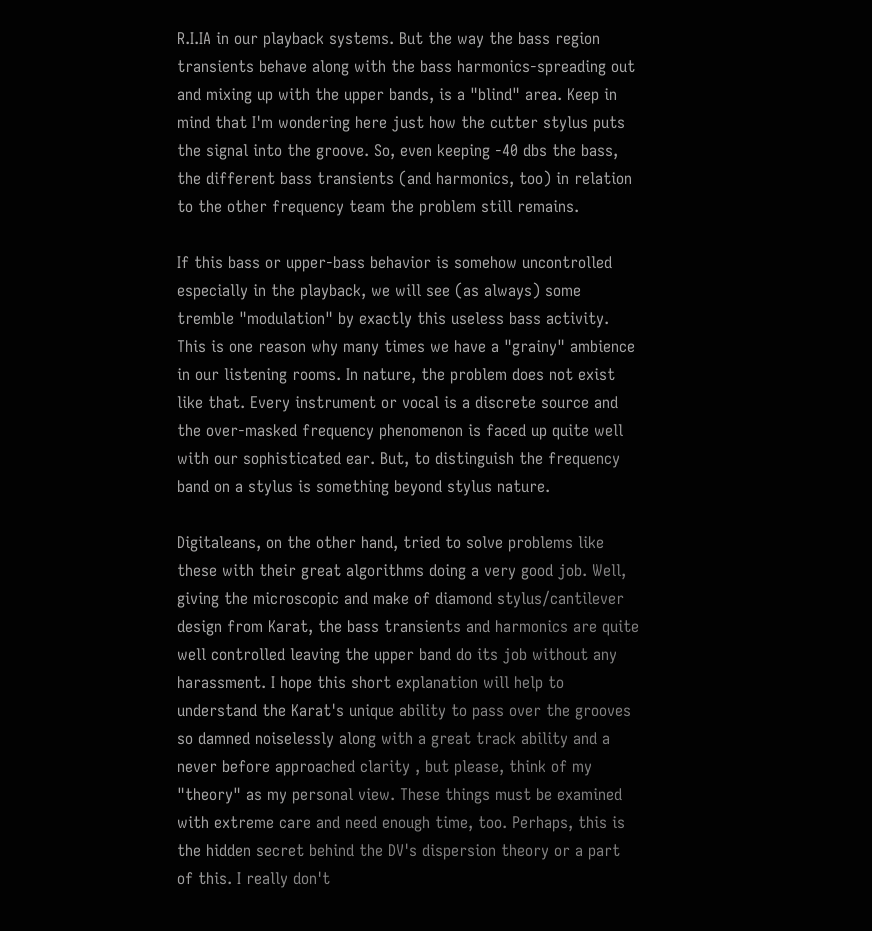R.I.IA in our playback systems. But the way the bass region transients behave along with the bass harmonics-spreading out and mixing up with the upper bands, is a "blind" area. Keep in mind that I'm wondering here just how the cutter stylus puts the signal into the groove. So, even keeping -40 dbs the bass, the different bass transients (and harmonics, too) in relation to the other frequency team the problem still remains.

If this bass or upper-bass behavior is somehow uncontrolled especially in the playback, we will see (as always) some tremble "modulation" by exactly this useless bass activity. This is one reason why many times we have a "grainy" ambience in our listening rooms. In nature, the problem does not exist like that. Every instrument or vocal is a discrete source and the over-masked frequency phenomenon is faced up quite well with our sophisticated ear. But, to distinguish the frequency band on a stylus is something beyond stylus nature.

Digitaleans, on the other hand, tried to solve problems like these with their great algorithms doing a very good job. Well, giving the microscopic and make of diamond stylus/cantilever design from Karat, the bass transients and harmonics are quite well controlled leaving the upper band do its job without any harassment. I hope this short explanation will help to understand the Karat's unique ability to pass over the grooves so damned noiselessly along with a great track ability and a never before approached clarity , but please, think of my "theory" as my personal view. These things must be examined with extreme care and need enough time, too. Perhaps, this is the hidden secret behind the DV's dispersion theory or a part of this. I really don't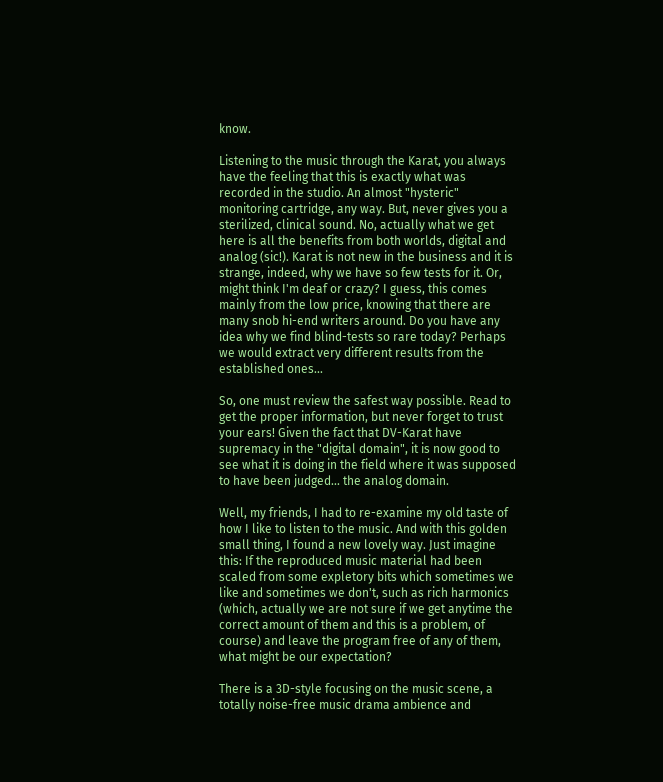know.

Listening to the music through the Karat, you always have the feeling that this is exactly what was recorded in the studio. An almost "hysteric" monitoring cartridge, any way. But, never gives you a sterilized, clinical sound. No, actually what we get here is all the benefits from both worlds, digital and analog (sic!). Karat is not new in the business and it is strange, indeed, why we have so few tests for it. Or, might think I'm deaf or crazy? I guess, this comes mainly from the low price, knowing that there are many snob hi-end writers around. Do you have any idea why we find blind-tests so rare today? Perhaps we would extract very different results from the established ones...

So, one must review the safest way possible. Read to get the proper information, but never forget to trust your ears! Given the fact that DV-Karat have supremacy in the "digital domain", it is now good to see what it is doing in the field where it was supposed to have been judged... the analog domain.

Well, my friends, I had to re-examine my old taste of how I like to listen to the music. And with this golden small thing, I found a new lovely way. Just imagine this: If the reproduced music material had been scaled from some expletory bits which sometimes we like and sometimes we don't, such as rich harmonics (which, actually we are not sure if we get anytime the correct amount of them and this is a problem, of course) and leave the program free of any of them, what might be our expectation?

There is a 3D-style focusing on the music scene, a totally noise-free music drama ambience and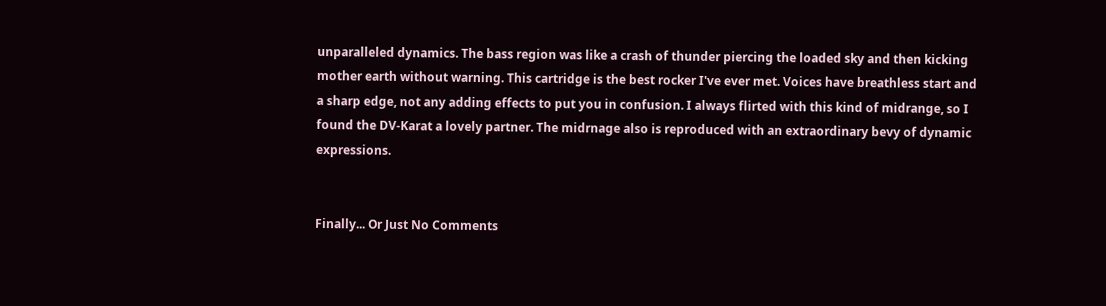unparalleled dynamics. The bass region was like a crash of thunder piercing the loaded sky and then kicking mother earth without warning. This cartridge is the best rocker I've ever met. Voices have breathless start and a sharp edge, not any adding effects to put you in confusion. I always flirted with this kind of midrange, so I found the DV-Karat a lovely partner. The midrnage also is reproduced with an extraordinary bevy of dynamic expressions.


Finally... Or Just No Comments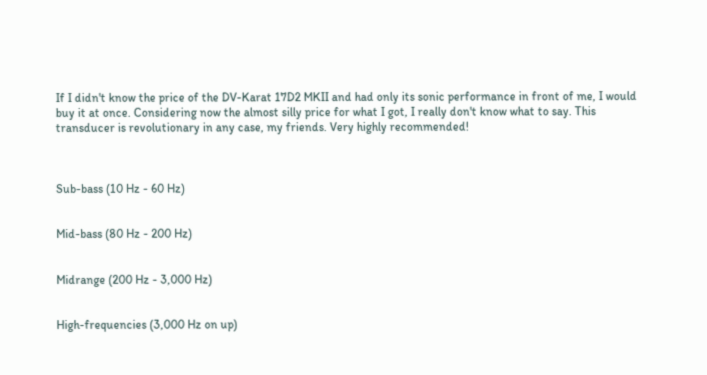If I didn't know the price of the DV-Karat 17D2 MKII and had only its sonic performance in front of me, I would buy it at once. Considering now the almost silly price for what I got, I really don't know what to say. This transducer is revolutionary in any case, my friends. Very highly recommended!



Sub-bass (10 Hz - 60 Hz)


Mid-bass (80 Hz - 200 Hz)


Midrange (200 Hz - 3,000 Hz)


High-frequencies (3,000 Hz on up)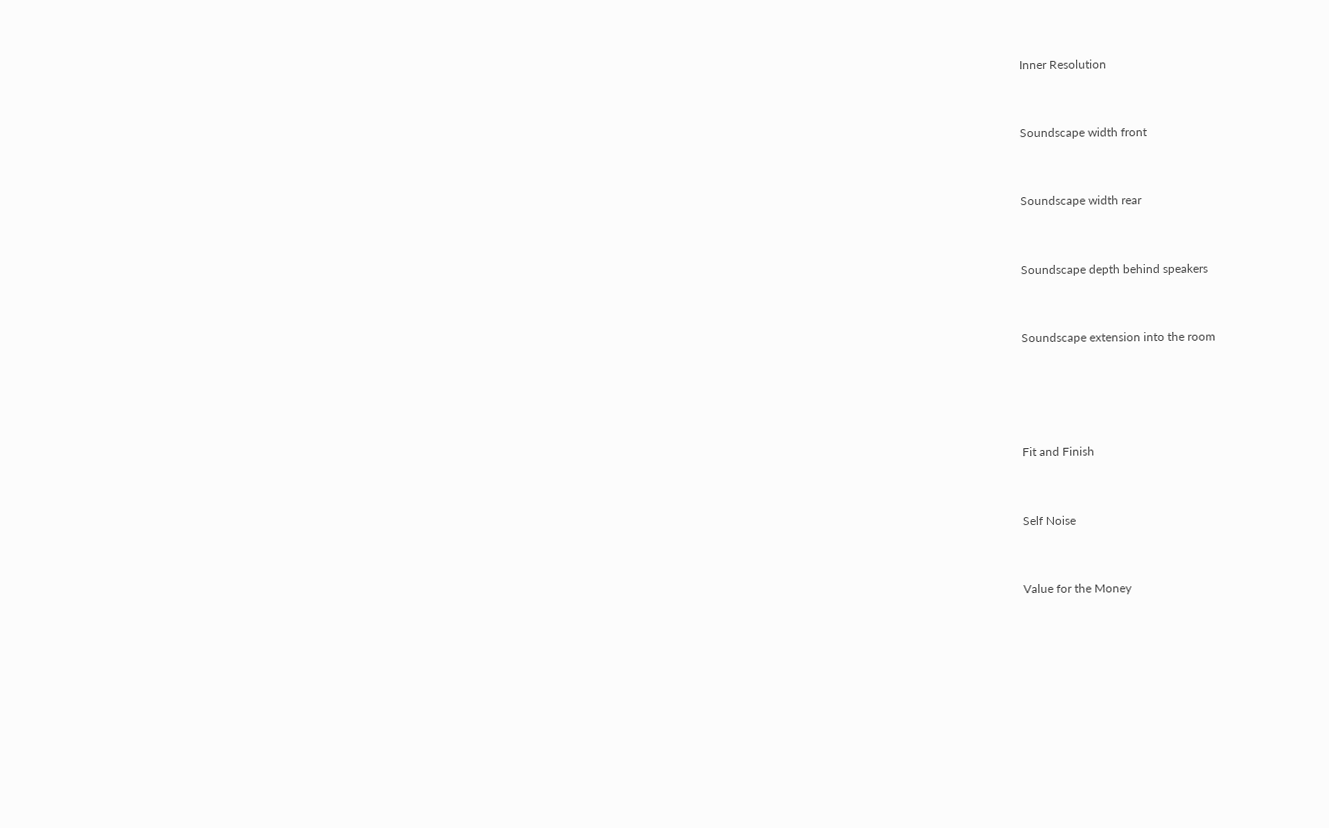Inner Resolution


Soundscape width front


Soundscape width rear


Soundscape depth behind speakers


Soundscape extension into the room




Fit and Finish


Self Noise


Value for the Money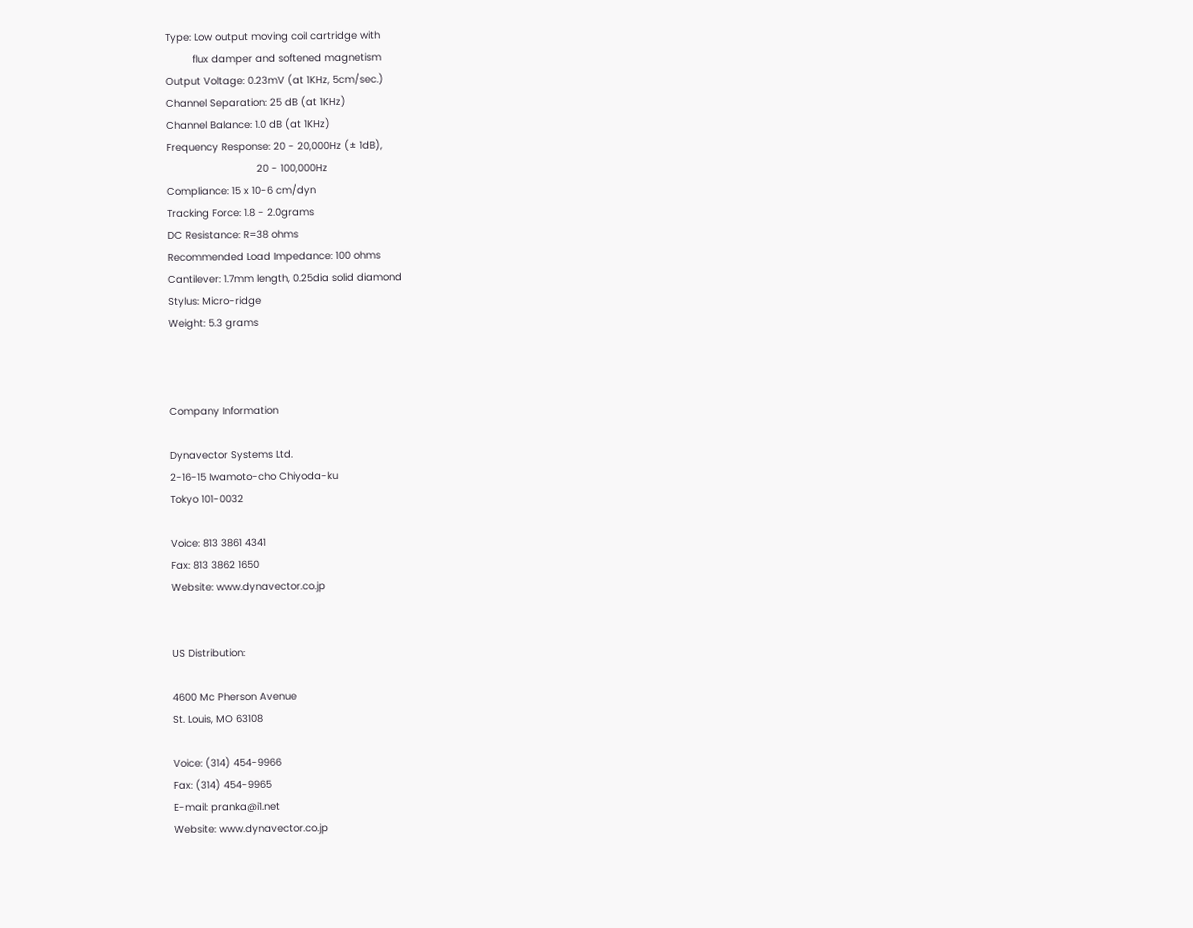Type: Low output moving coil cartridge with
         flux damper and softened magnetism
Output Voltage: 0.23mV (at 1KHz, 5cm/sec.)
Channel Separation: 25 dB (at 1KHz)
Channel Balance: 1.0 dB (at 1KHz)
Frequency Response: 20 - 20,000Hz (± 1dB),
                              20 - 100,000Hz
Compliance: 15 x 10-6 cm/dyn
Tracking Force: 1.8 - 2.0grams
DC Resistance: R=38 ohms
Recommended Load Impedance: 100 ohms
Cantilever: 1.7mm length, 0.25dia solid diamond
Stylus: Micro-ridge
Weight: 5.3 grams



Company Information

Dynavector Systems Ltd.
2-16-15 Iwamoto-cho Chiyoda-ku
Tokyo 101-0032

Voice: 813 3861 4341
Fax: 813 3862 1650
Website: www.dynavector.co.jp


US Distribution:

4600 Mc Pherson Avenue
St. Louis, MO 63108

Voice: (314) 454-9966
Fax: (314) 454-9965
E-mail: pranka@i1.net
Website: www.dynavector.co.jp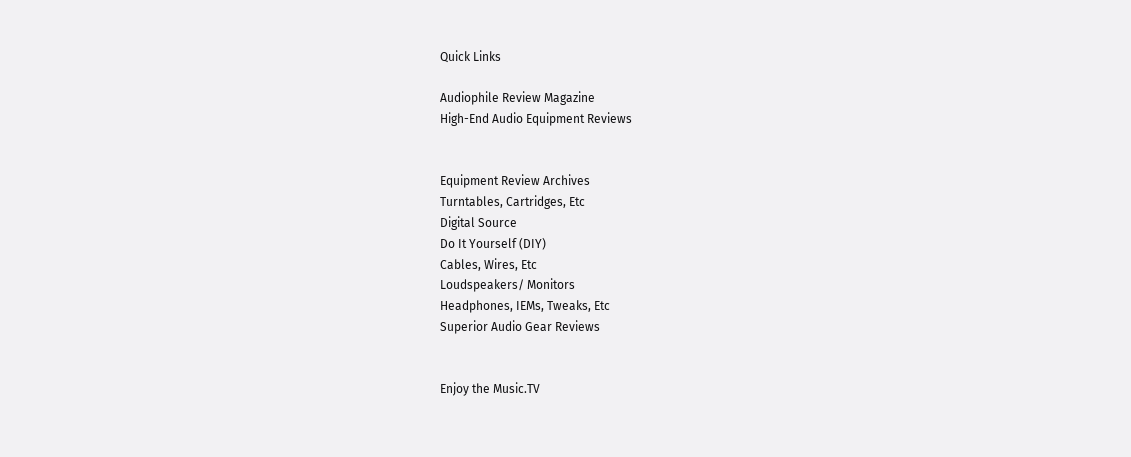Quick Links

Audiophile Review Magazine
High-End Audio Equipment Reviews


Equipment Review Archives
Turntables, Cartridges, Etc
Digital Source
Do It Yourself (DIY)
Cables, Wires, Etc
Loudspeakers/ Monitors
Headphones, IEMs, Tweaks, Etc
Superior Audio Gear Reviews


Enjoy the Music.TV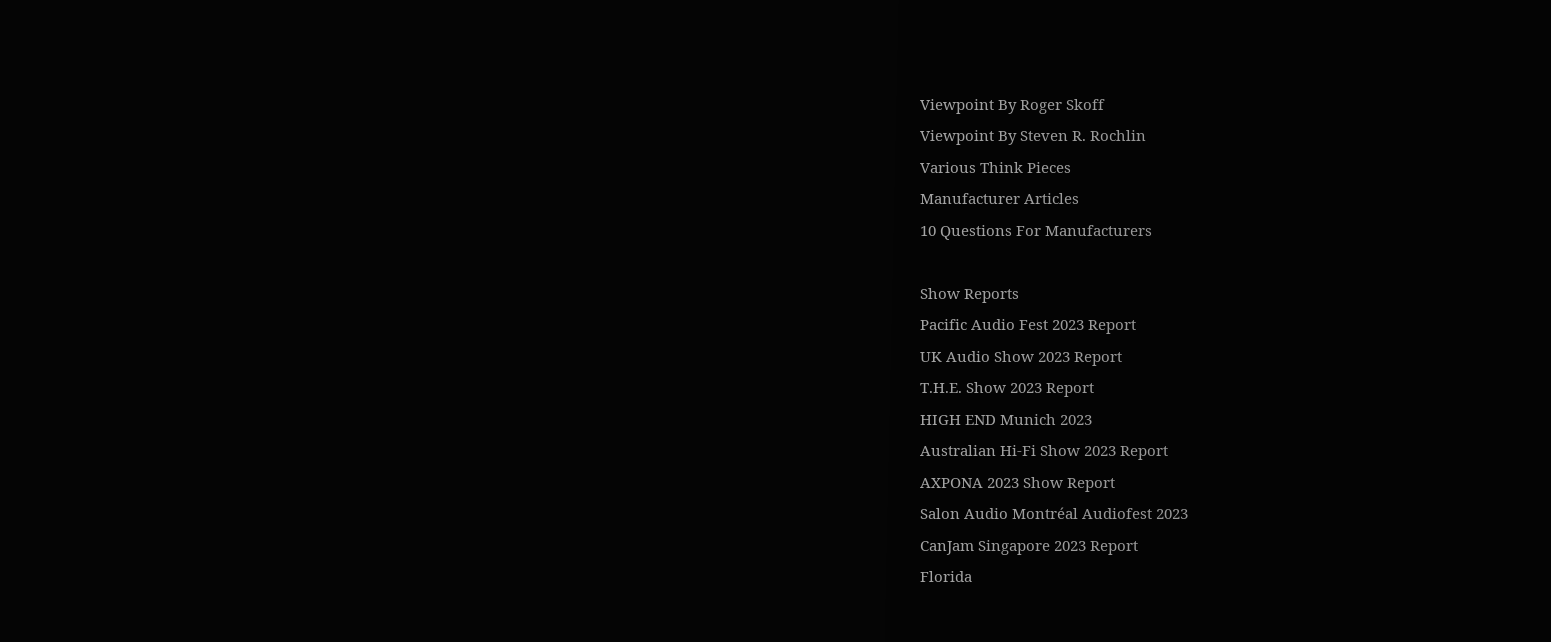Viewpoint By Roger Skoff
Viewpoint By Steven R. Rochlin
Various Think Pieces
Manufacturer Articles
10 Questions For Manufacturers

Show Reports
Pacific Audio Fest 2023 Report
UK Audio Show 2023 Report
T.H.E. Show 2023 Report
HIGH END Munich 2023
Australian Hi-Fi Show 2023 Report
AXPONA 2023 Show Report
Salon Audio Montréal Audiofest 2023
CanJam Singapore 2023 Report
Florida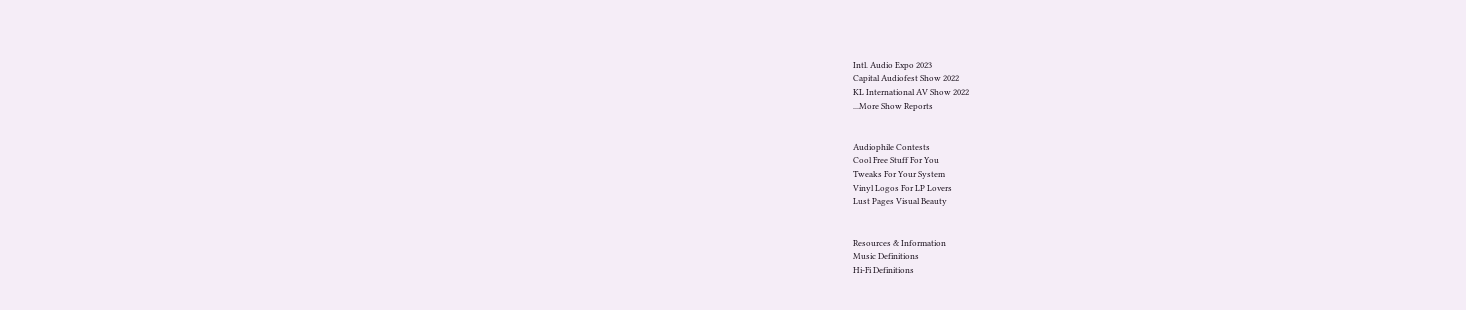Intl. Audio Expo 2023
Capital Audiofest Show 2022
KL International AV Show 2022
...More Show Reports


Audiophile Contests
Cool Free Stuff For You
Tweaks For Your System
Vinyl Logos For LP Lovers
Lust Pages Visual Beauty


Resources & Information
Music Definitions
Hi-Fi Definitions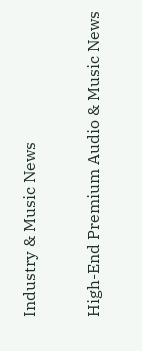Industry & Music News

High-End Premium Audio & Music News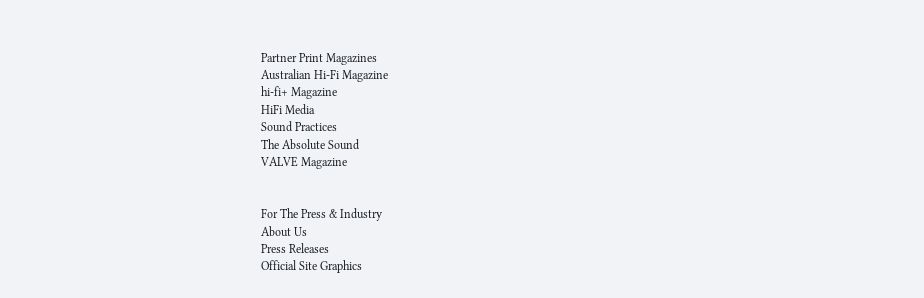Partner Print Magazines
Australian Hi-Fi Magazine
hi-fi+ Magazine
HiFi Media
Sound Practices
The Absolute Sound
VALVE Magazine


For The Press & Industry
About Us
Press Releases
Official Site Graphics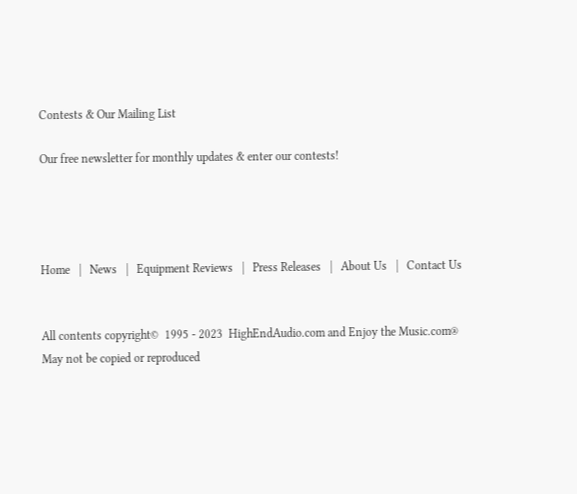Contests & Our Mailing List

Our free newsletter for monthly updates & enter our contests!




Home   |   News   |   Equipment Reviews   |   Press Releases   |   About Us   |   Contact Us


All contents copyright©  1995 - 2023  HighEndAudio.com and Enjoy the Music.com®
May not be copied or reproduced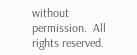without permission.  All rights reserved.